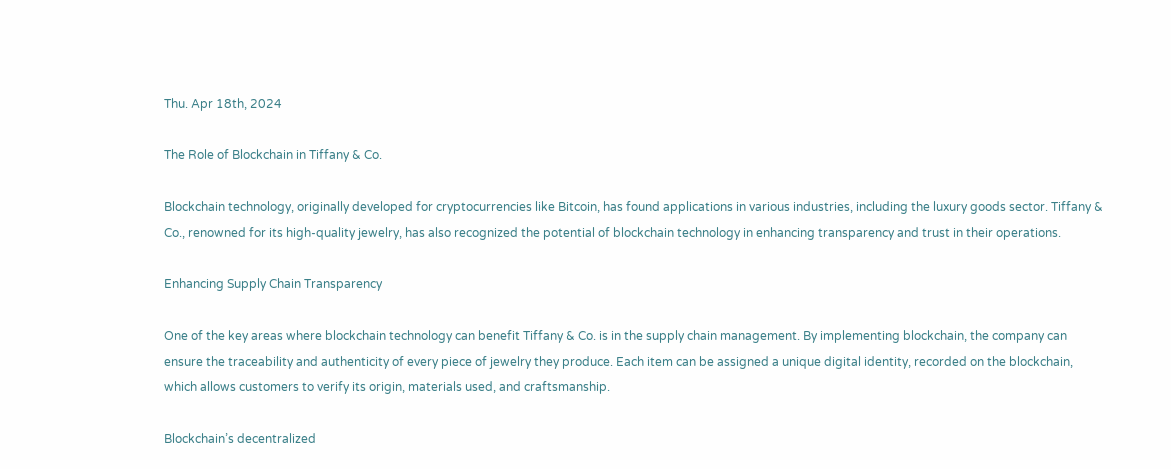Thu. Apr 18th, 2024

The Role of Blockchain in Tiffany & Co.

Blockchain technology, originally developed for cryptocurrencies like Bitcoin, has found applications in various industries, including the luxury goods sector. Tiffany & Co., renowned for its high-quality jewelry, has also recognized the potential of blockchain technology in enhancing transparency and trust in their operations.

Enhancing Supply Chain Transparency

One of the key areas where blockchain technology can benefit Tiffany & Co. is in the supply chain management. By implementing blockchain, the company can ensure the traceability and authenticity of every piece of jewelry they produce. Each item can be assigned a unique digital identity, recorded on the blockchain, which allows customers to verify its origin, materials used, and craftsmanship.

Blockchain’s decentralized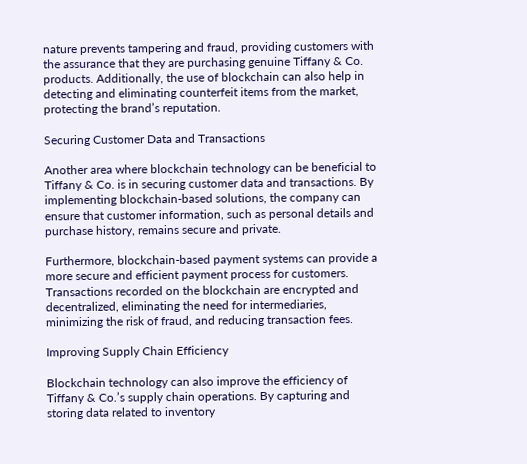nature prevents tampering and fraud, providing customers with the assurance that they are purchasing genuine Tiffany & Co. products. Additionally, the use of blockchain can also help in detecting and eliminating counterfeit items from the market, protecting the brand’s reputation.

Securing Customer Data and Transactions

Another area where blockchain technology can be beneficial to Tiffany & Co. is in securing customer data and transactions. By implementing blockchain-based solutions, the company can ensure that customer information, such as personal details and purchase history, remains secure and private.

Furthermore, blockchain-based payment systems can provide a more secure and efficient payment process for customers. Transactions recorded on the blockchain are encrypted and decentralized, eliminating the need for intermediaries, minimizing the risk of fraud, and reducing transaction fees.

Improving Supply Chain Efficiency

Blockchain technology can also improve the efficiency of Tiffany & Co.’s supply chain operations. By capturing and storing data related to inventory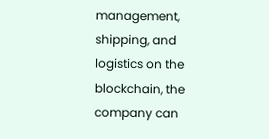management, shipping, and logistics on the blockchain, the company can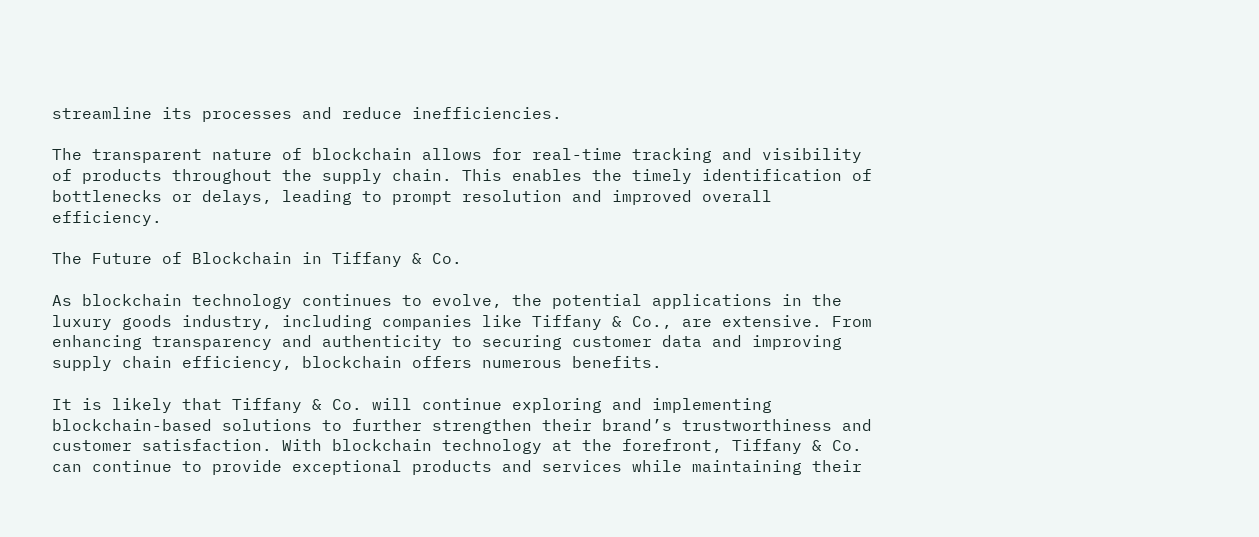streamline its processes and reduce inefficiencies.

The transparent nature of blockchain allows for real-time tracking and visibility of products throughout the supply chain. This enables the timely identification of bottlenecks or delays, leading to prompt resolution and improved overall efficiency.

The Future of Blockchain in Tiffany & Co.

As blockchain technology continues to evolve, the potential applications in the luxury goods industry, including companies like Tiffany & Co., are extensive. From enhancing transparency and authenticity to securing customer data and improving supply chain efficiency, blockchain offers numerous benefits.

It is likely that Tiffany & Co. will continue exploring and implementing blockchain-based solutions to further strengthen their brand’s trustworthiness and customer satisfaction. With blockchain technology at the forefront, Tiffany & Co. can continue to provide exceptional products and services while maintaining their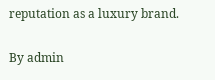reputation as a luxury brand.

By admin